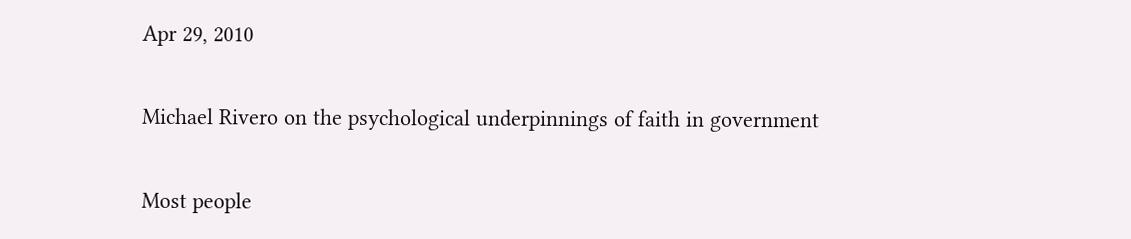Apr 29, 2010

Michael Rivero on the psychological underpinnings of faith in government

Most people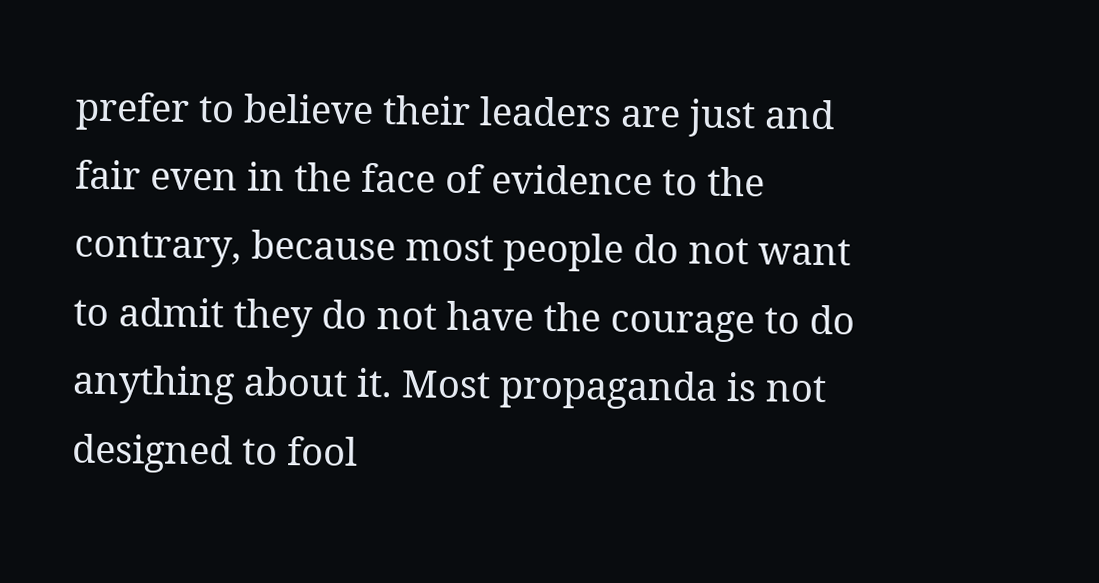prefer to believe their leaders are just and fair even in the face of evidence to the contrary, because most people do not want to admit they do not have the courage to do anything about it. Most propaganda is not designed to fool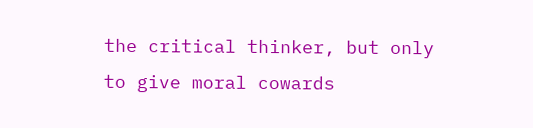the critical thinker, but only to give moral cowards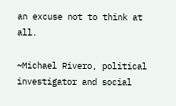an excuse not to think at all.

~Michael Rivero, political investigator and social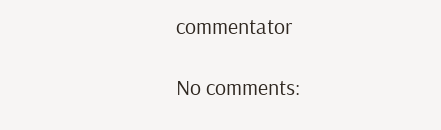commentator

No comments: